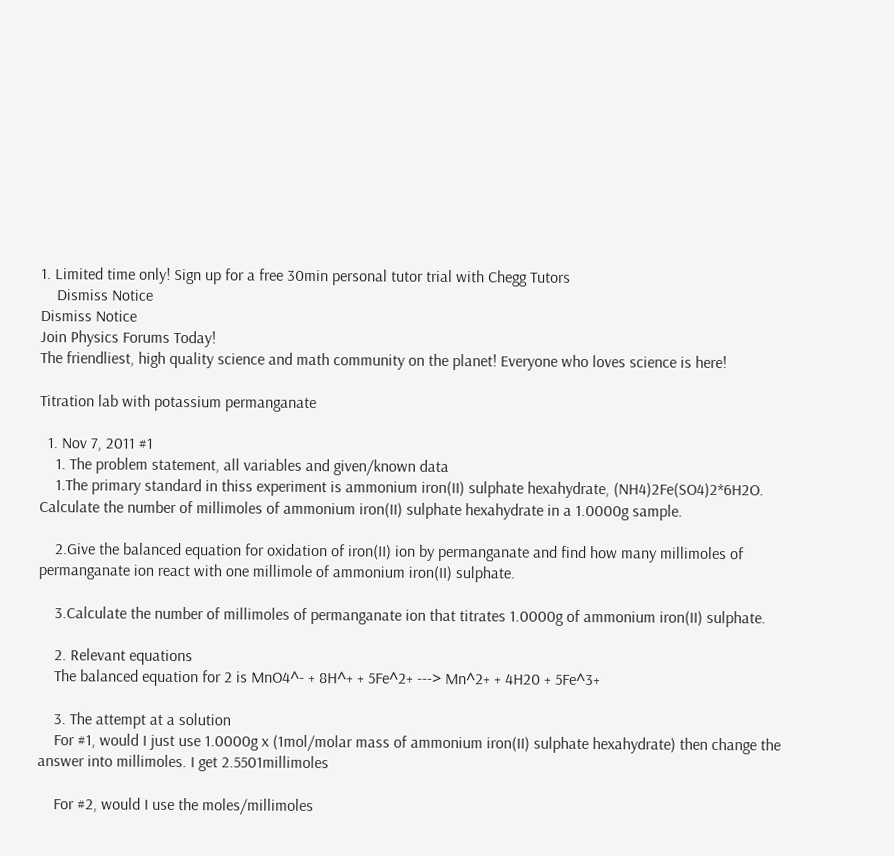1. Limited time only! Sign up for a free 30min personal tutor trial with Chegg Tutors
    Dismiss Notice
Dismiss Notice
Join Physics Forums Today!
The friendliest, high quality science and math community on the planet! Everyone who loves science is here!

Titration lab with potassium permanganate

  1. Nov 7, 2011 #1
    1. The problem statement, all variables and given/known data
    1.The primary standard in thiss experiment is ammonium iron(II) sulphate hexahydrate, (NH4)2Fe(SO4)2*6H2O. Calculate the number of millimoles of ammonium iron(II) sulphate hexahydrate in a 1.0000g sample.

    2.Give the balanced equation for oxidation of iron(II) ion by permanganate and find how many millimoles of permanganate ion react with one millimole of ammonium iron(II) sulphate.

    3.Calculate the number of millimoles of permanganate ion that titrates 1.0000g of ammonium iron(II) sulphate.

    2. Relevant equations
    The balanced equation for 2 is MnO4^- + 8H^+ + 5Fe^2+ ---> Mn^2+ + 4H20 + 5Fe^3+

    3. The attempt at a solution
    For #1, would I just use 1.0000g x (1mol/molar mass of ammonium iron(II) sulphate hexahydrate) then change the answer into millimoles. I get 2.5501millimoles

    For #2, would I use the moles/millimoles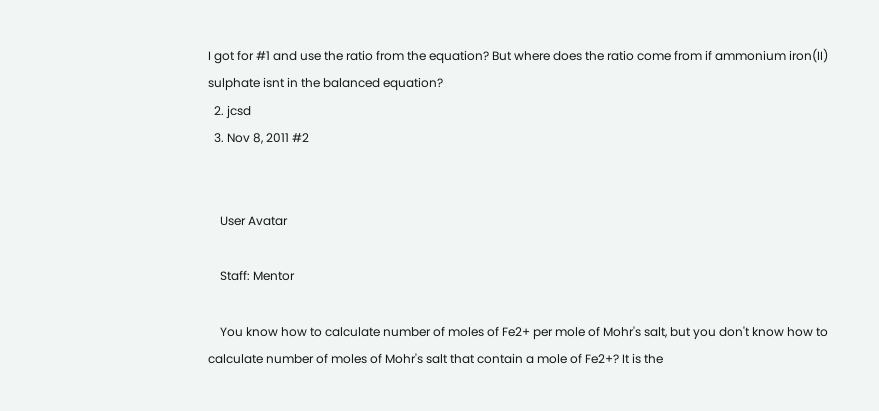I got for #1 and use the ratio from the equation? But where does the ratio come from if ammonium iron(II) sulphate isnt in the balanced equation?
  2. jcsd
  3. Nov 8, 2011 #2


    User Avatar

    Staff: Mentor

    You know how to calculate number of moles of Fe2+ per mole of Mohr's salt, but you don't know how to calculate number of moles of Mohr's salt that contain a mole of Fe2+? It is the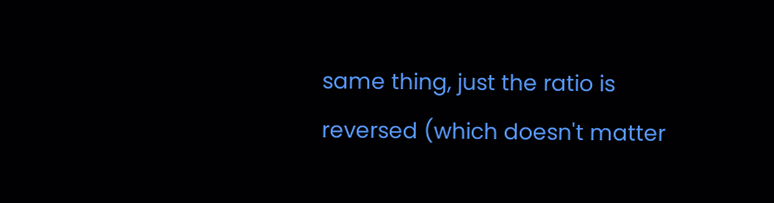same thing, just the ratio is reversed (which doesn't matter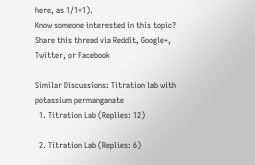here, as 1/1=1).
Know someone interested in this topic? Share this thread via Reddit, Google+, Twitter, or Facebook

Similar Discussions: Titration lab with potassium permanganate
  1. Titration Lab (Replies: 12)

  2. Titration Lab (Replies: 6)